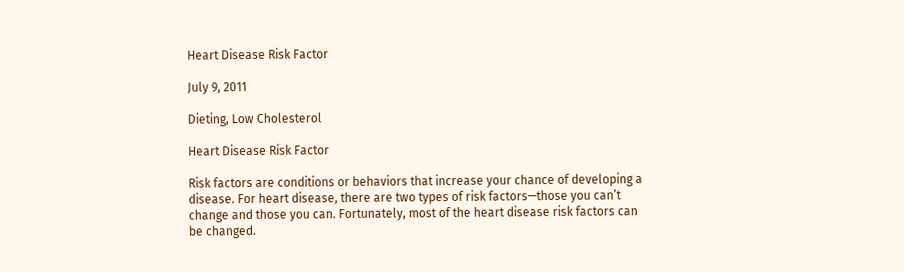Heart Disease Risk Factor

July 9, 2011

Dieting, Low Cholesterol

Heart Disease Risk Factor

Risk factors are conditions or behaviors that increase your chance of developing a disease. For heart disease, there are two types of risk factors—those you can’t change and those you can. Fortunately, most of the heart disease risk factors can be changed.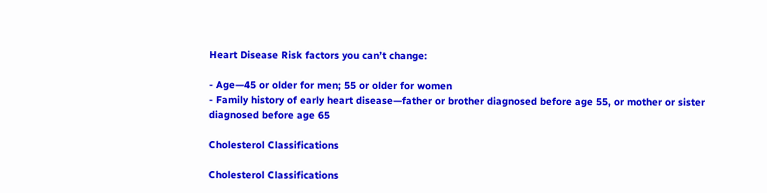Heart Disease Risk factors you can’t change:

- Age—45 or older for men; 55 or older for women
- Family history of early heart disease—father or brother diagnosed before age 55, or mother or sister diagnosed before age 65

Cholesterol Classifications

Cholesterol Classifications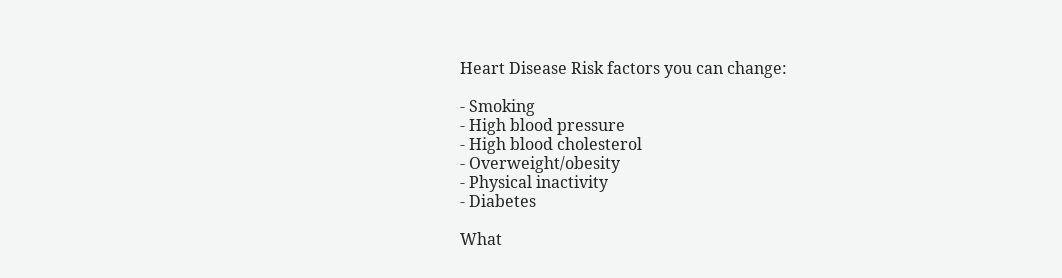Heart Disease Risk factors you can change:

- Smoking
- High blood pressure
- High blood cholesterol
- Overweight/obesity
- Physical inactivity
- Diabetes

What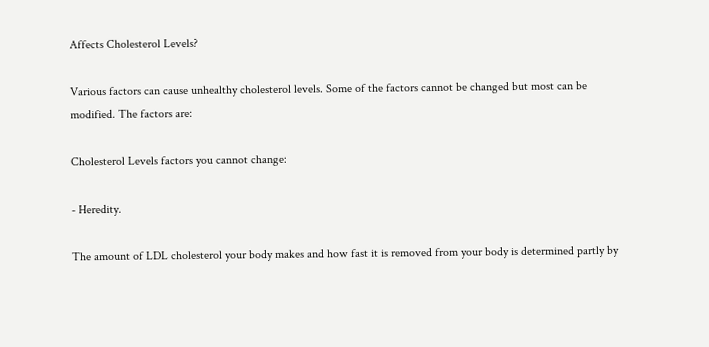Affects Cholesterol Levels?

Various factors can cause unhealthy cholesterol levels. Some of the factors cannot be changed but most can be modified. The factors are:

Cholesterol Levels factors you cannot change:

- Heredity.

The amount of LDL cholesterol your body makes and how fast it is removed from your body is determined partly by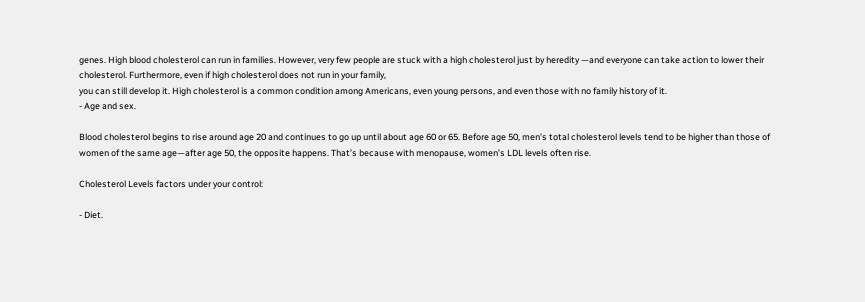genes. High blood cholesterol can run in families. However, very few people are stuck with a high cholesterol just by heredity —and everyone can take action to lower their cholesterol. Furthermore, even if high cholesterol does not run in your family,
you can still develop it. High cholesterol is a common condition among Americans, even young persons, and even those with no family history of it.
- Age and sex.

Blood cholesterol begins to rise around age 20 and continues to go up until about age 60 or 65. Before age 50, men’s total cholesterol levels tend to be higher than those of women of the same age—after age 50, the opposite happens. That’s because with menopause, women’s LDL levels often rise.

Cholesterol Levels factors under your control:

- Diet.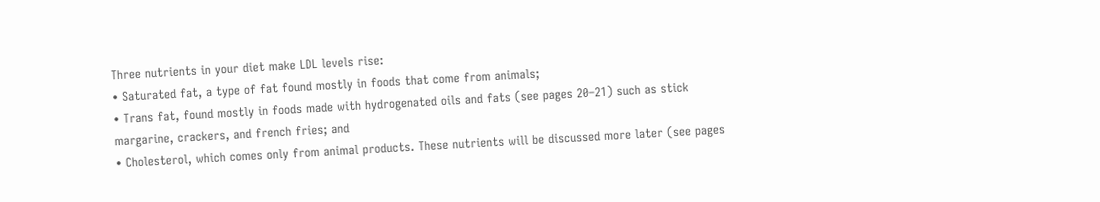Three nutrients in your diet make LDL levels rise:
• Saturated fat, a type of fat found mostly in foods that come from animals;
• Trans fat, found mostly in foods made with hydrogenated oils and fats (see pages 20–21) such as stick margarine, crackers, and french fries; and
• Cholesterol, which comes only from animal products. These nutrients will be discussed more later (see pages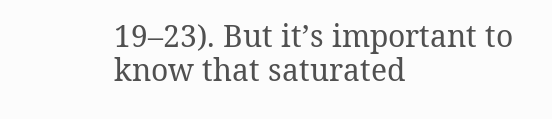19–23). But it’s important to know that saturated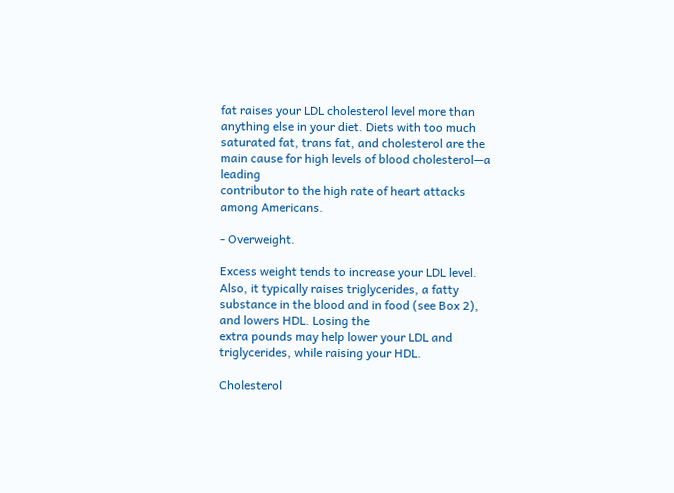fat raises your LDL cholesterol level more than anything else in your diet. Diets with too much saturated fat, trans fat, and cholesterol are the main cause for high levels of blood cholesterol—a leading
contributor to the high rate of heart attacks among Americans.

- Overweight.

Excess weight tends to increase your LDL level. Also, it typically raises triglycerides, a fatty substance in the blood and in food (see Box 2), and lowers HDL. Losing the
extra pounds may help lower your LDL and triglycerides, while raising your HDL.

Cholesterol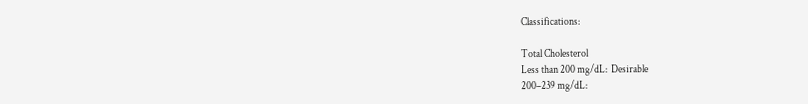Classifications:

Total Cholesterol
Less than 200 mg/dL:  Desirable
200–239 mg/dL: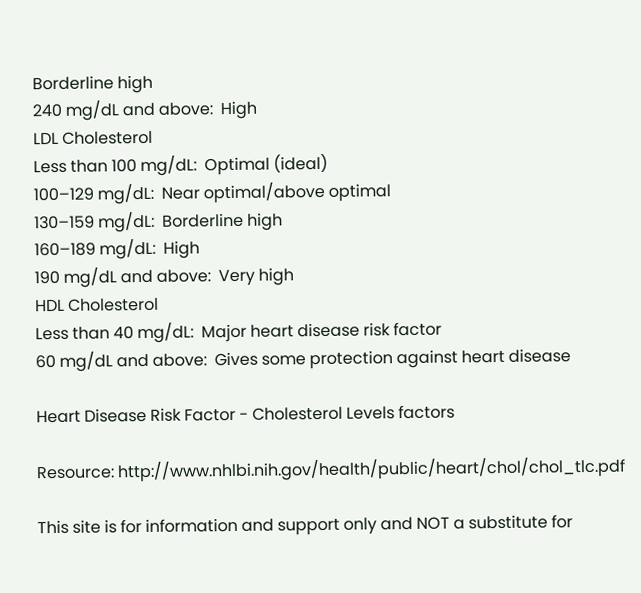Borderline high
240 mg/dL and above:  High
LDL Cholesterol
Less than 100 mg/dL:  Optimal (ideal)
100–129 mg/dL:  Near optimal/above optimal
130–159 mg/dL:  Borderline high
160–189 mg/dL:  High
190 mg/dL and above:  Very high
HDL Cholesterol
Less than 40 mg/dL:  Major heart disease risk factor
60 mg/dL and above:  Gives some protection against heart disease

Heart Disease Risk Factor - Cholesterol Levels factors

Resource: http://www.nhlbi.nih.gov/health/public/heart/chol/chol_tlc.pdf

This site is for information and support only and NOT a substitute for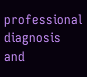professional diagnosis and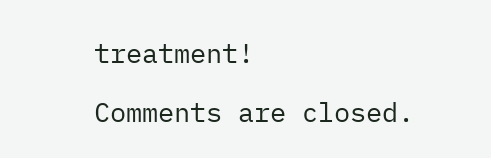treatment!

Comments are closed.